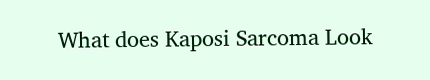What does Kaposi Sarcoma Look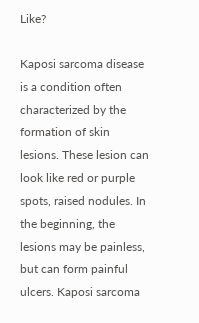Like?

Kaposi sarcoma disease is a condition often characterized by the formation of skin lesions. These lesion can look like red or purple spots, raised nodules. In the beginning, the lesions may be painless, but can form painful ulcers. Kaposi sarcoma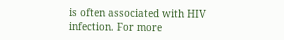is often associated with HIV infection. For more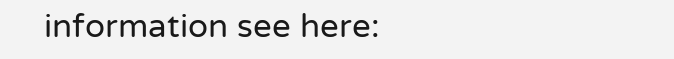information see here: